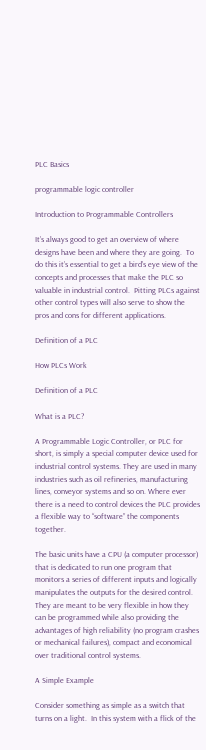PLC Basics

programmable logic controller

Introduction to Programmable Controllers

It’s always good to get an overview of where designs have been and where they are going.  To do this it’s essential to get a bird’s eye view of the concepts and processes that make the PLC so valuable in industrial control.  Pitting PLCs against other control types will also serve to show the pros and cons for different applications.

Definition of a PLC

How PLCs Work

Definition of a PLC

What is a PLC?

A Programmable Logic Controller, or PLC for short, is simply a special computer device used for industrial control systems. They are used in many industries such as oil refineries, manufacturing lines, conveyor systems and so on. Where ever there is a need to control devices the PLC provides a flexible way to “software” the components together.

The basic units have a CPU (a computer processor) that is dedicated to run one program that monitors a series of different inputs and logically manipulates the outputs for the desired control.  They are meant to be very flexible in how they can be programmed while also providing the advantages of high reliability (no program crashes or mechanical failures), compact and economical over traditional control systems.

A Simple Example

Consider something as simple as a switch that turns on a light.  In this system with a flick of the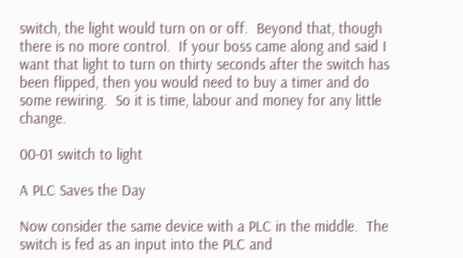switch, the light would turn on or off.  Beyond that, though there is no more control.  If your boss came along and said I want that light to turn on thirty seconds after the switch has been flipped, then you would need to buy a timer and do some rewiring.  So it is time, labour and money for any little change.

00-01 switch to light

A PLC Saves the Day

Now consider the same device with a PLC in the middle.  The switch is fed as an input into the PLC and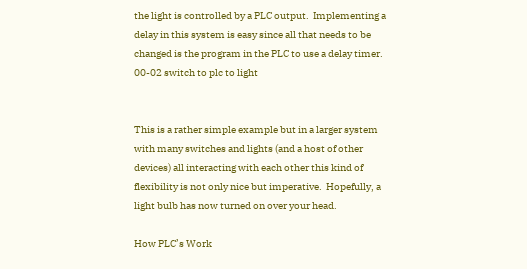the light is controlled by a PLC output.  Implementing a delay in this system is easy since all that needs to be changed is the program in the PLC to use a delay timer.
00-02 switch to plc to light


This is a rather simple example but in a larger system with many switches and lights (and a host of other devices) all interacting with each other this kind of flexibility is not only nice but imperative.  Hopefully, a light bulb has now turned on over your head.

How PLC’s Work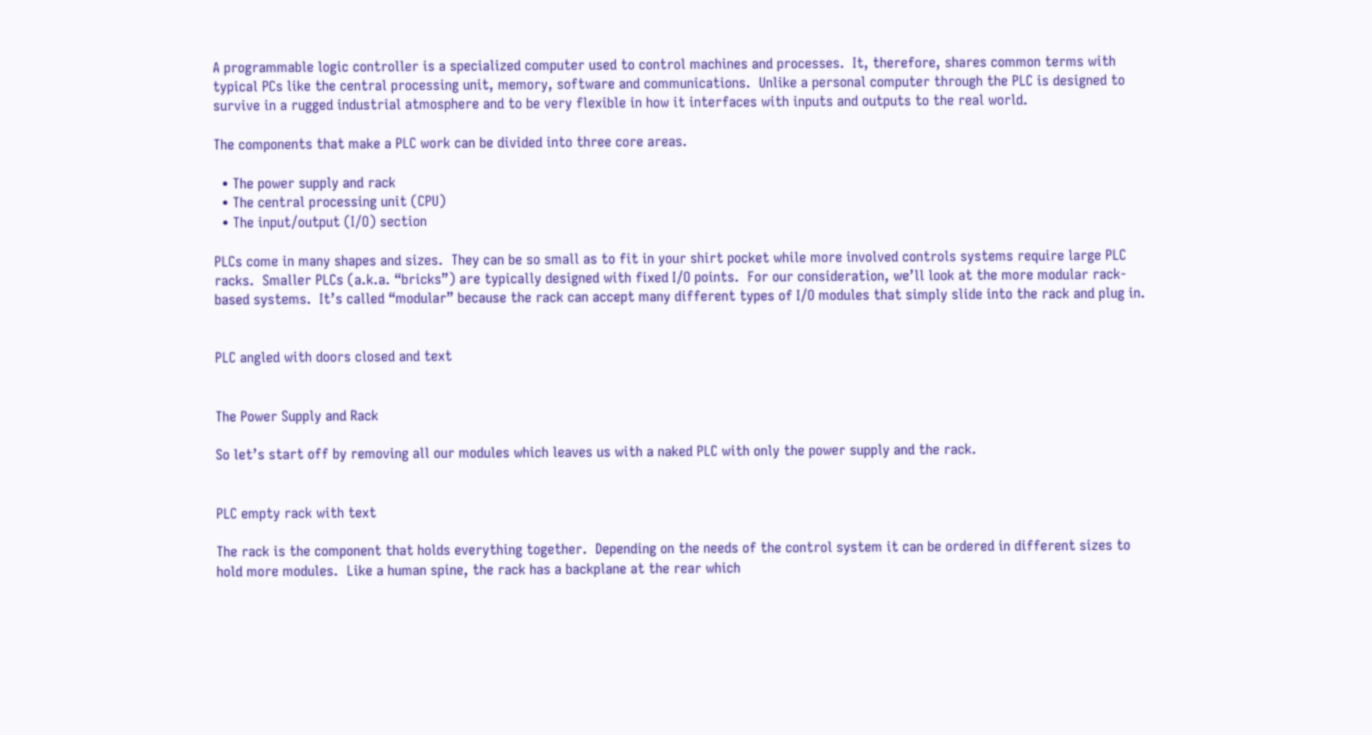A programmable logic controller is a specialized computer used to control machines and processes.  It, therefore, shares common terms with typical PCs like the central processing unit, memory, software and communications.  Unlike a personal computer through the PLC is designed to survive in a rugged industrial atmosphere and to be very flexible in how it interfaces with inputs and outputs to the real world.

The components that make a PLC work can be divided into three core areas.

  • The power supply and rack
  • The central processing unit (CPU)
  • The input/output (I/O) section

PLCs come in many shapes and sizes.  They can be so small as to fit in your shirt pocket while more involved controls systems require large PLC racks.  Smaller PLCs (a.k.a. “bricks”) are typically designed with fixed I/O points.  For our consideration, we’ll look at the more modular rack-based systems.  It’s called “modular” because the rack can accept many different types of I/O modules that simply slide into the rack and plug in.


PLC angled with doors closed and text


The Power Supply and Rack

So let’s start off by removing all our modules which leaves us with a naked PLC with only the power supply and the rack.


PLC empty rack with text

The rack is the component that holds everything together.  Depending on the needs of the control system it can be ordered in different sizes to hold more modules.  Like a human spine, the rack has a backplane at the rear which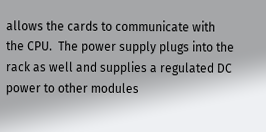allows the cards to communicate with the CPU.  The power supply plugs into the rack as well and supplies a regulated DC power to other modules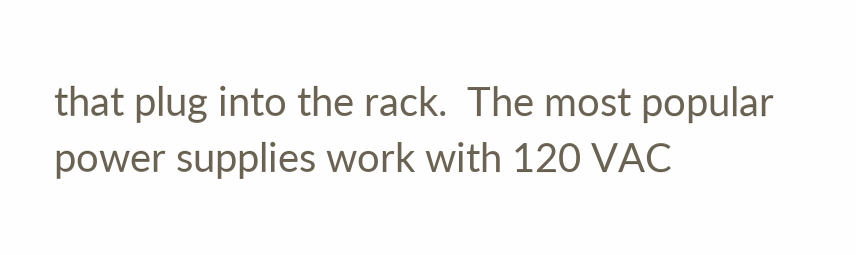that plug into the rack.  The most popular power supplies work with 120 VAC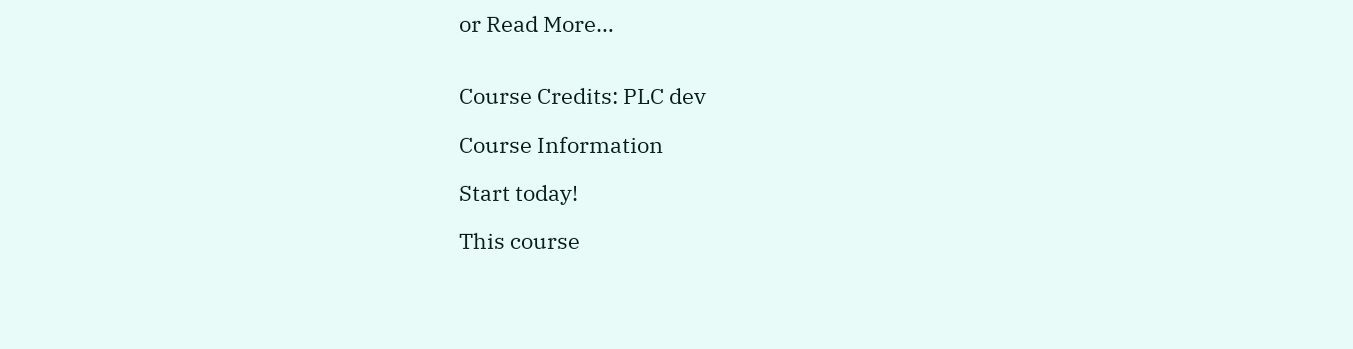or Read More…


Course Credits: PLC dev

Course Information

Start today!

This course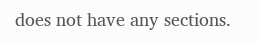does not have any sections.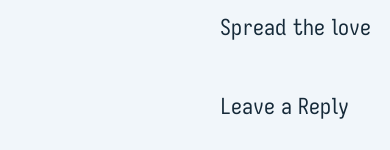Spread the love

Leave a Reply